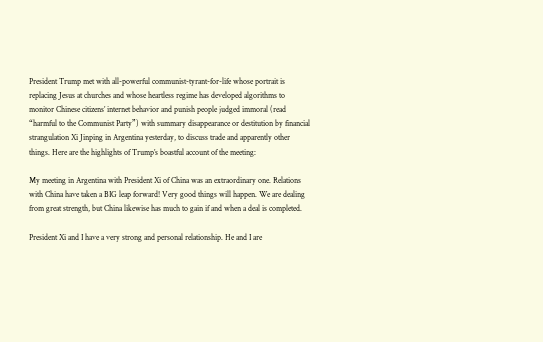President Trump met with all-powerful communist-tyrant-for-life whose portrait is replacing Jesus at churches and whose heartless regime has developed algorithms to monitor Chinese citizens’ internet behavior and punish people judged immoral (read “harmful to the Communist Party”) with summary disappearance or destitution by financial strangulation Xi Jinping in Argentina yesterday, to discuss trade and apparently other things. Here are the highlights of Trump’s boastful account of the meeting:

My meeting in Argentina with President Xi of China was an extraordinary one. Relations with China have taken a BIG leap forward! Very good things will happen. We are dealing from great strength, but China likewise has much to gain if and when a deal is completed.

President Xi and I have a very strong and personal relationship. He and I are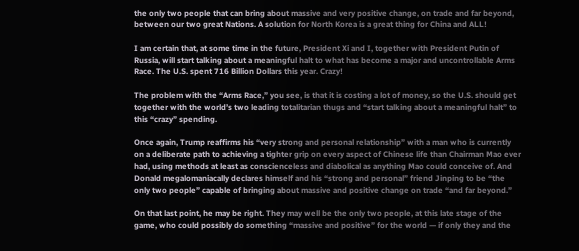the only two people that can bring about massive and very positive change, on trade and far beyond, between our two great Nations. A solution for North Korea is a great thing for China and ALL!

I am certain that, at some time in the future, President Xi and I, together with President Putin of Russia, will start talking about a meaningful halt to what has become a major and uncontrollable Arms Race. The U.S. spent 716 Billion Dollars this year. Crazy!

The problem with the “Arms Race,” you see, is that it is costing a lot of money, so the U.S. should get together with the world’s two leading totalitarian thugs and “start talking about a meaningful halt” to this “crazy” spending.

Once again, Trump reaffirms his “very strong and personal relationship” with a man who is currently on a deliberate path to achieving a tighter grip on every aspect of Chinese life than Chairman Mao ever had, using methods at least as conscienceless and diabolical as anything Mao could conceive of. And Donald megalomaniacally declares himself and his “strong and personal” friend Jinping to be “the only two people” capable of bringing about massive and positive change on trade “and far beyond.”

On that last point, he may be right. They may well be the only two people, at this late stage of the game, who could possibly do something “massive and positive” for the world — if only they and the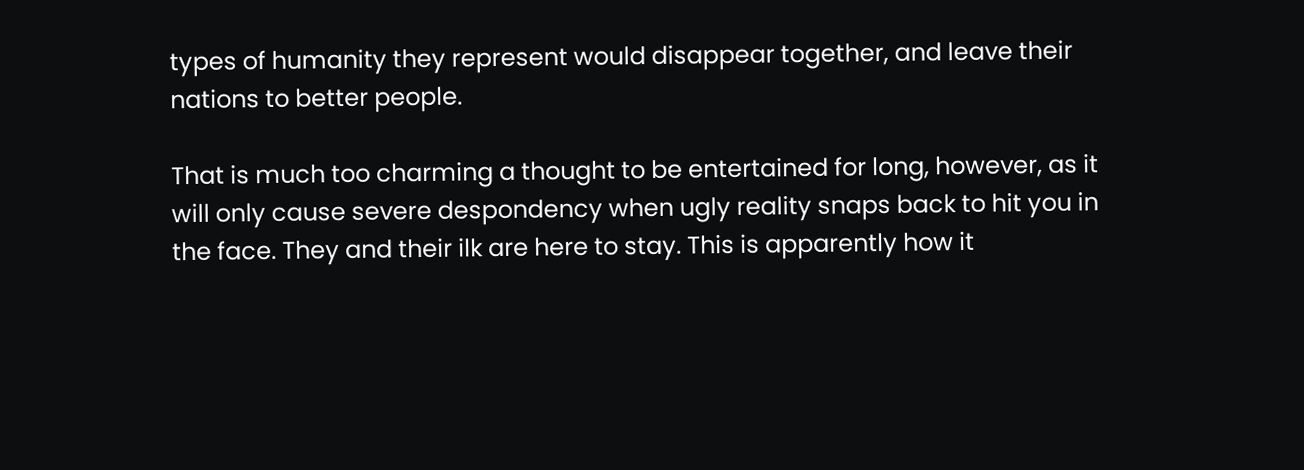types of humanity they represent would disappear together, and leave their nations to better people.

That is much too charming a thought to be entertained for long, however, as it will only cause severe despondency when ugly reality snaps back to hit you in the face. They and their ilk are here to stay. This is apparently how it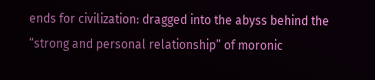ends for civilization: dragged into the abyss behind the “strong and personal relationship” of moronic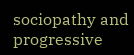sociopathy and progressive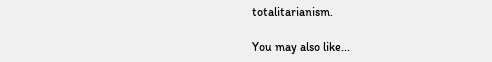totalitarianism.

You may also like...